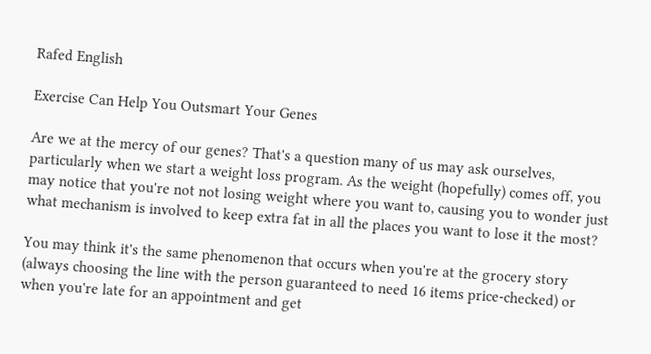Rafed English

Exercise Can Help You Outsmart Your Genes

Are we at the mercy of our genes? That's a question many of us may ask ourselves, particularly when we start a weight loss program. As the weight (hopefully) comes off, you may notice that you're not not losing weight where you want to, causing you to wonder just what mechanism is involved to keep extra fat in all the places you want to lose it the most?

You may think it's the same phenomenon that occurs when you're at the grocery story (always choosing the line with the person guaranteed to need 16 items price-checked) or when you're late for an appointment and get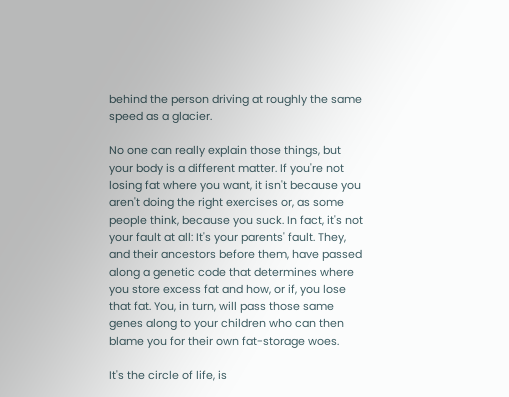behind the person driving at roughly the same speed as a glacier.

No one can really explain those things, but your body is a different matter. If you're not losing fat where you want, it isn't because you aren't doing the right exercises or, as some people think, because you suck. In fact, it's not your fault at all: It's your parents' fault. They, and their ancestors before them, have passed along a genetic code that determines where you store excess fat and how, or if, you lose that fat. You, in turn, will pass those same genes along to your children who can then blame you for their own fat-storage woes.

It's the circle of life, is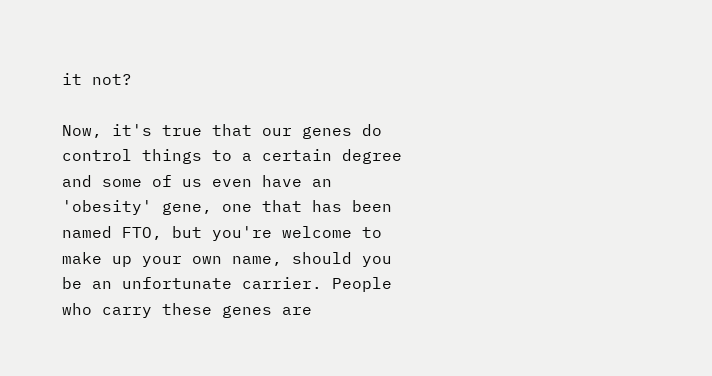it not?

Now, it's true that our genes do control things to a certain degree and some of us even have an 'obesity' gene, one that has been named FTO, but you're welcome to make up your own name, should you be an unfortunate carrier. People who carry these genes are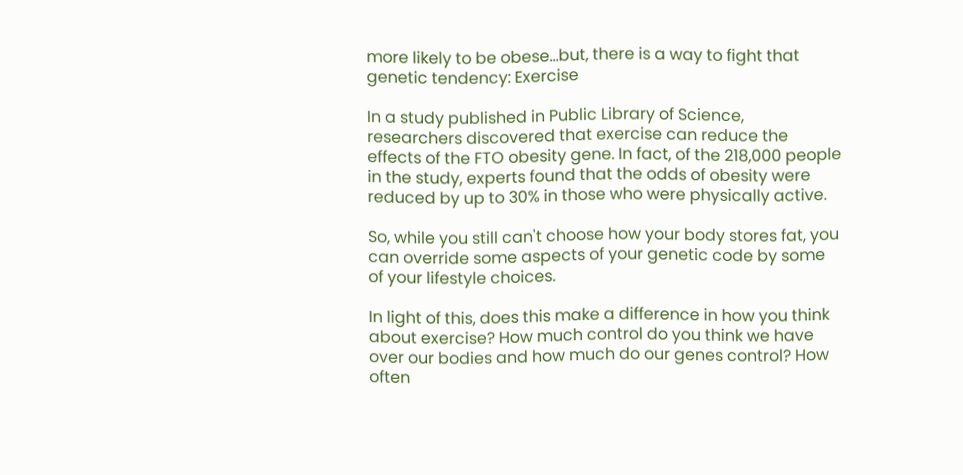more likely to be obese...but, there is a way to fight that genetic tendency: Exercise

In a study published in Public Library of Science, researchers discovered that exercise can reduce the effects of the FTO obesity gene. In fact, of the 218,000 people in the study, experts found that the odds of obesity were reduced by up to 30% in those who were physically active.

So, while you still can't choose how your body stores fat, you can override some aspects of your genetic code by some of your lifestyle choices.

In light of this, does this make a difference in how you think about exercise? How much control do you think we have over our bodies and how much do our genes control? How often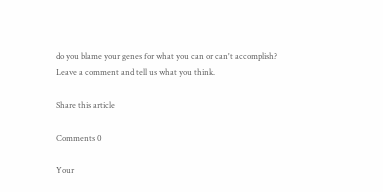do you blame your genes for what you can or can't accomplish? Leave a comment and tell us what you think.

Share this article

Comments 0

Your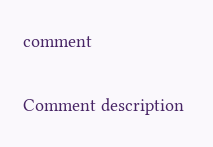comment

Comment description